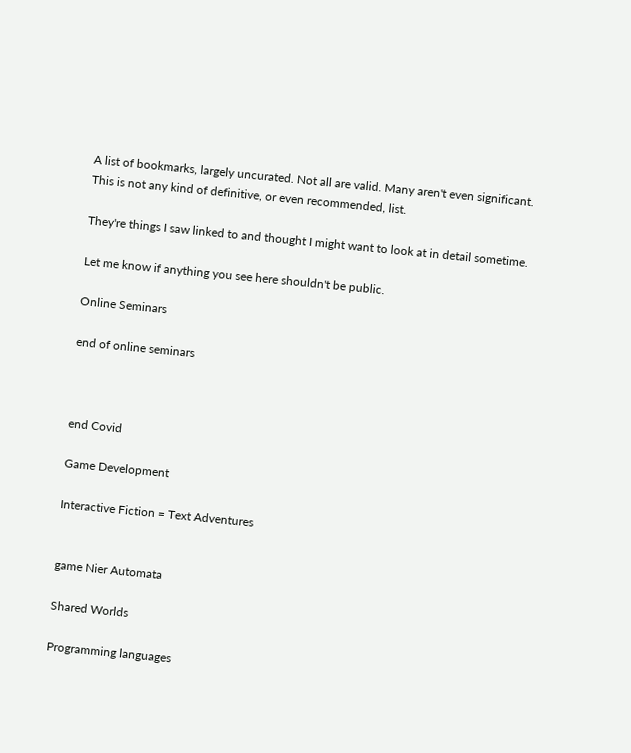A list of bookmarks, largely uncurated. Not all are valid. Many aren't even significant. This is not any kind of definitive, or even recommended, list.

They're things I saw linked to and thought I might want to look at in detail sometime.

Let me know if anything you see here shouldn't be public.

Online Seminars

end of online seminars



end Covid

Game Development

Interactive Fiction = Text Adventures


game Nier Automata

Shared Worlds

Programming languages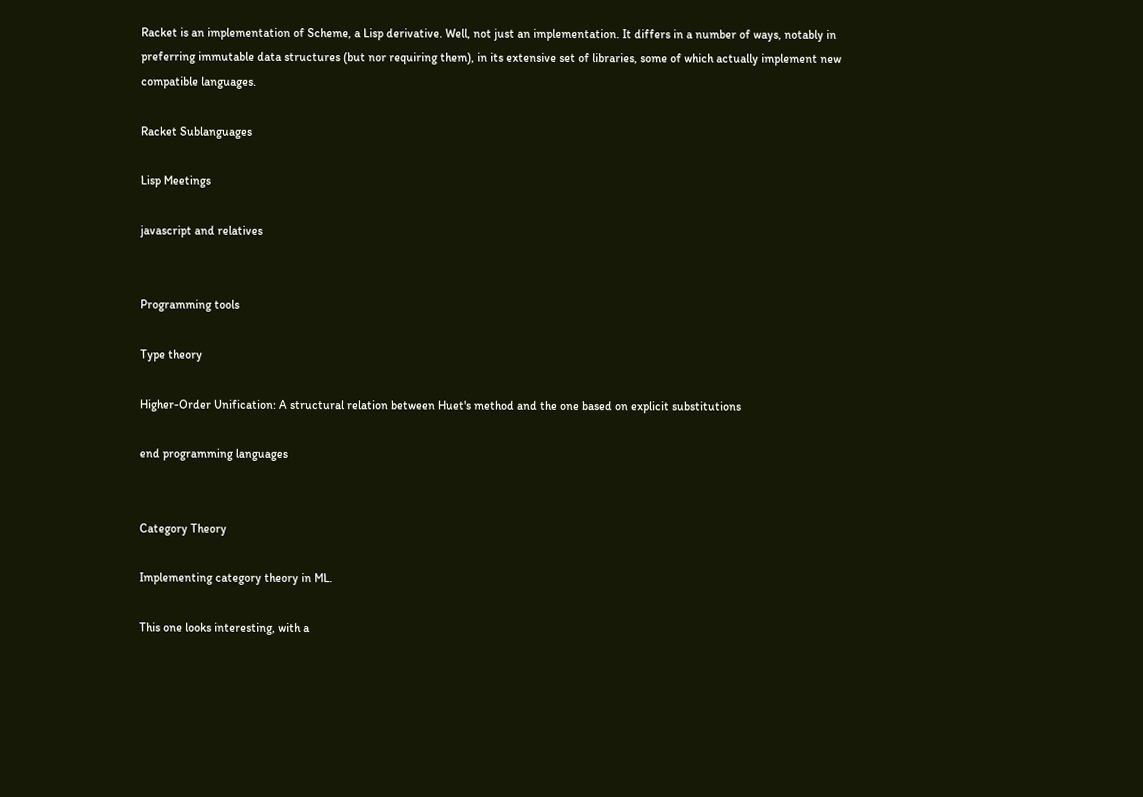Racket is an implementation of Scheme, a Lisp derivative. Well, not just an implementation. It differs in a number of ways, notably in preferring immutable data structures (but nor requiring them), in its extensive set of libraries, some of which actually implement new compatible languages.

Racket Sublanguages

Lisp Meetings

javascript and relatives


Programming tools

Type theory

Higher-Order Unification: A structural relation between Huet's method and the one based on explicit substitutions

end programming languages


Category Theory

Implementing category theory in ML.

This one looks interesting, with a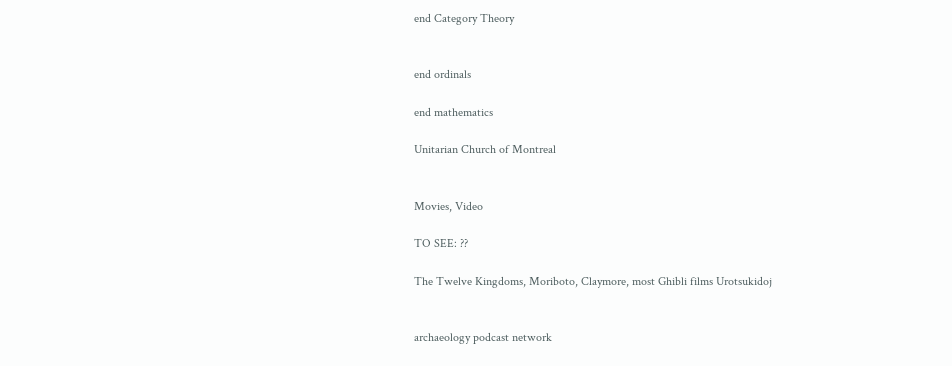end Category Theory


end ordinals

end mathematics

Unitarian Church of Montreal


Movies, Video

TO SEE: ??

The Twelve Kingdoms, Moriboto, Claymore, most Ghibli films Urotsukidoj


archaeology podcast network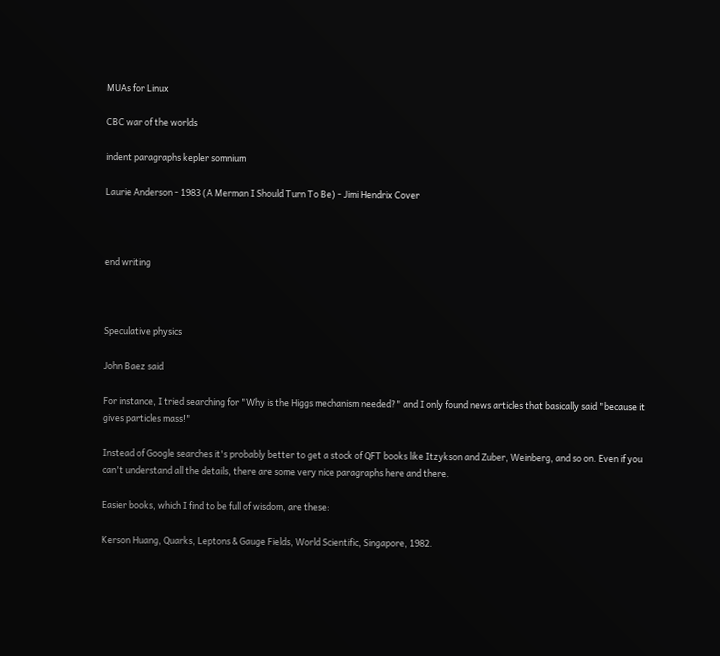MUAs for Linux

CBC war of the worlds

indent paragraphs kepler somnium

Laurie Anderson - 1983 (A Merman I Should Turn To Be) - Jimi Hendrix Cover



end writing



Speculative physics

John Baez said

For instance, I tried searching for "Why is the Higgs mechanism needed?" and I only found news articles that basically said "because it gives particles mass!"

Instead of Google searches it's probably better to get a stock of QFT books like Itzykson and Zuber, Weinberg, and so on. Even if you can't understand all the details, there are some very nice paragraphs here and there.

Easier books, which I find to be full of wisdom, are these:

Kerson Huang, Quarks, Leptons & Gauge Fields, World Scientific, Singapore, 1982.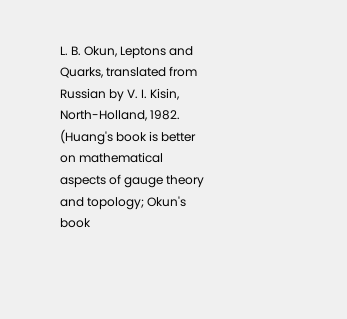L. B. Okun, Leptons and Quarks, translated from Russian by V. I. Kisin, North-Holland, 1982. (Huang's book is better on mathematical aspects of gauge theory and topology; Okun's book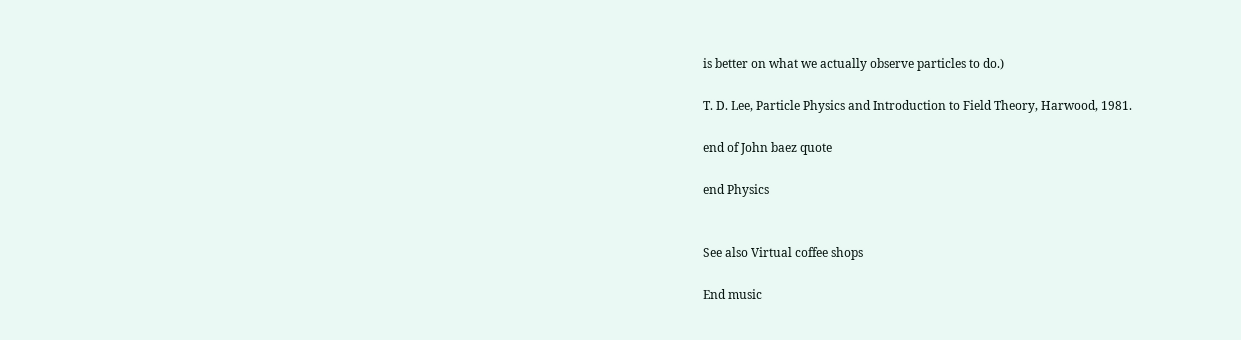is better on what we actually observe particles to do.)

T. D. Lee, Particle Physics and Introduction to Field Theory, Harwood, 1981.

end of John baez quote

end Physics


See also Virtual coffee shops

End music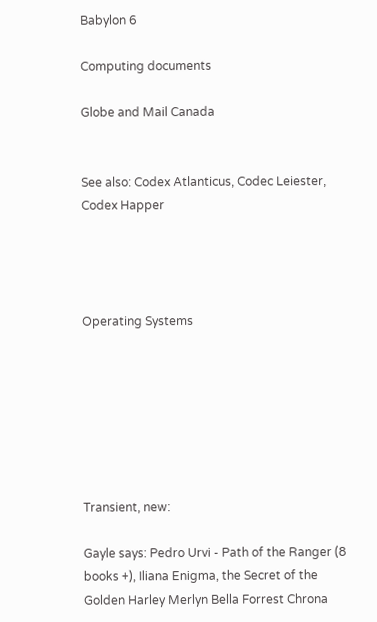Babylon 6

Computing documents

Globe and Mail Canada


See also: Codex Atlanticus, Codec Leiester, Codex Happer




Operating Systems







Transient, new:

Gayle says: Pedro Urvi - Path of the Ranger (8 books +), Iliana Enigma, the Secret of the Golden Harley Merlyn Bella Forrest Chrona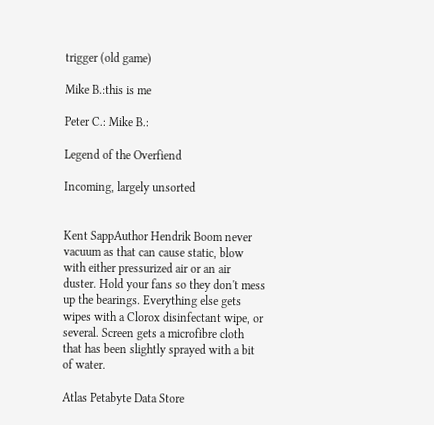trigger (old game)

Mike B.:this is me

Peter C.: Mike B.:

Legend of the Overfiend

Incoming, largely unsorted


Kent SappAuthor Hendrik Boom never vacuum as that can cause static, blow with either pressurized air or an air duster. Hold your fans so they don't mess up the bearings. Everything else gets wipes with a Clorox disinfectant wipe, or several. Screen gets a microfibre cloth that has been slightly sprayed with a bit of water.

Atlas Petabyte Data Store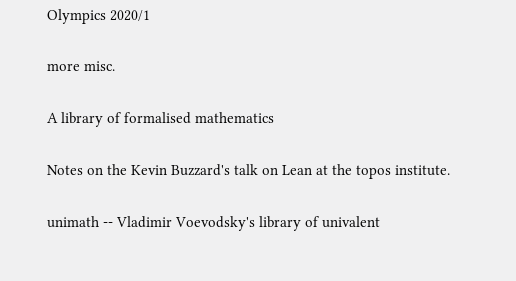Olympics 2020/1

more misc.

A library of formalised mathematics

Notes on the Kevin Buzzard's talk on Lean at the topos institute.

unimath -- Vladimir Voevodsky's library of univalent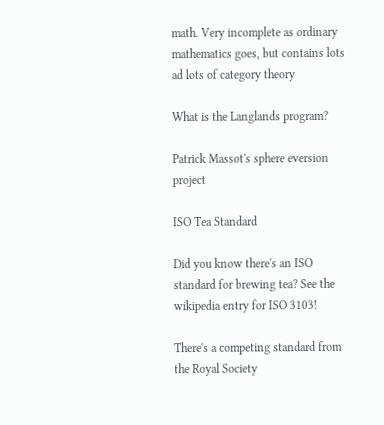math. Very incomplete as ordinary mathematics goes, but contains lots ad lots of category theory

What is the Langlands program?

Patrick Massot's sphere eversion project

ISO Tea Standard

Did you know there's an ISO standard for brewing tea? See the wikipedia entry for ISO 3103!

There's a competing standard from the Royal Society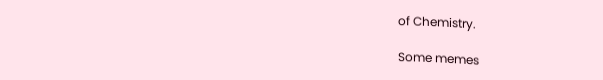of Chemistry.

Some memes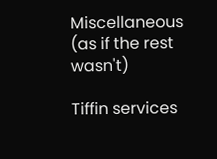Miscellaneous (as if the rest wasn't)

Tiffin services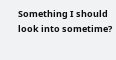Something I should look into sometime?